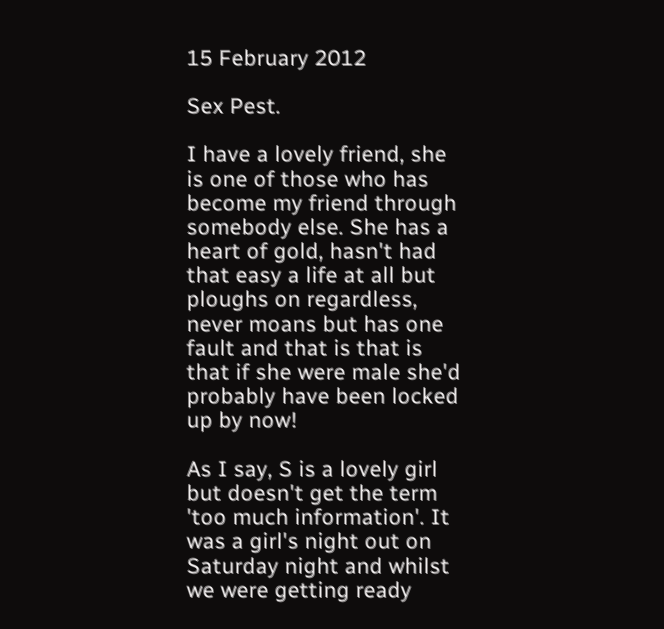15 February 2012

Sex Pest.

I have a lovely friend, she is one of those who has become my friend through somebody else. She has a heart of gold, hasn't had that easy a life at all but ploughs on regardless, never moans but has one fault and that is that is that if she were male she'd probably have been locked up by now!

As I say, S is a lovely girl but doesn't get the term 'too much information'. It was a girl's night out on Saturday night and whilst we were getting ready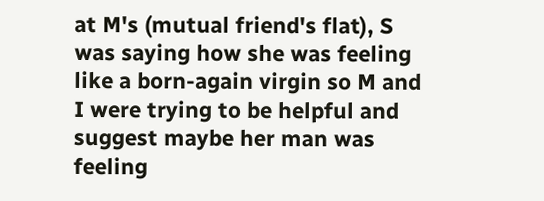at M's (mutual friend's flat), S was saying how she was feeling like a born-again virgin so M and I were trying to be helpful and suggest maybe her man was feeling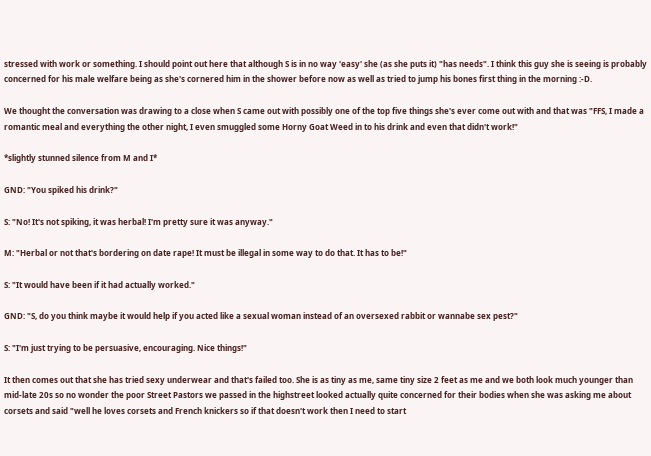stressed with work or something. I should point out here that although S is in no way 'easy' she (as she puts it) "has needs". I think this guy she is seeing is probably concerned for his male welfare being as she's cornered him in the shower before now as well as tried to jump his bones first thing in the morning :-D.

We thought the conversation was drawing to a close when S came out with possibly one of the top five things she's ever come out with and that was "FFS, I made a romantic meal and everything the other night, I even smuggled some Horny Goat Weed in to his drink and even that didn't work!"

*slightly stunned silence from M and I*

GND: "You spiked his drink?"

S: "No! It's not spiking, it was herbal! I'm pretty sure it was anyway."

M: "Herbal or not that's bordering on date rape! It must be illegal in some way to do that. It has to be!"

S: "It would have been if it had actually worked."

GND: "S, do you think maybe it would help if you acted like a sexual woman instead of an oversexed rabbit or wannabe sex pest?"

S: "I'm just trying to be persuasive, encouraging. Nice things!"

It then comes out that she has tried sexy underwear and that's failed too. She is as tiny as me, same tiny size 2 feet as me and we both look much younger than mid-late 20s so no wonder the poor Street Pastors we passed in the highstreet looked actually quite concerned for their bodies when she was asking me about corsets and said "well he loves corsets and French knickers so if that doesn't work then I need to start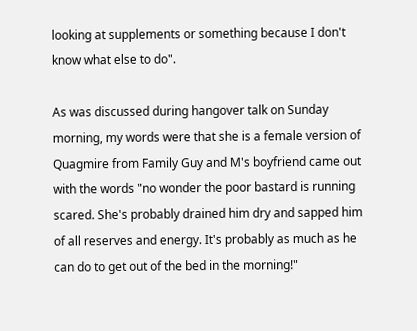looking at supplements or something because I don't know what else to do".

As was discussed during hangover talk on Sunday morning, my words were that she is a female version of Quagmire from Family Guy and M's boyfriend came out with the words "no wonder the poor bastard is running scared. She's probably drained him dry and sapped him of all reserves and energy. It's probably as much as he can do to get out of the bed in the morning!"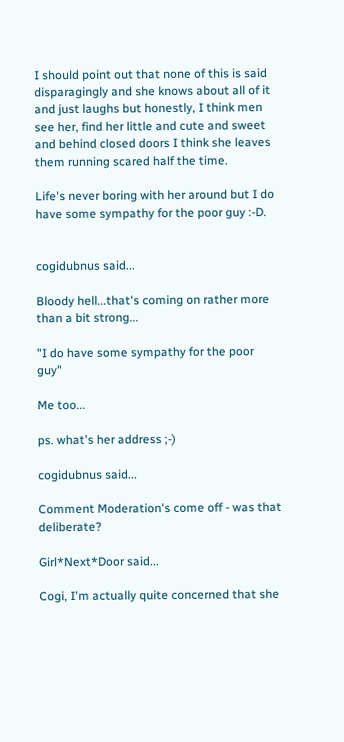I should point out that none of this is said disparagingly and she knows about all of it and just laughs but honestly, I think men see her, find her little and cute and sweet and behind closed doors I think she leaves them running scared half the time.

Life's never boring with her around but I do have some sympathy for the poor guy :-D.


cogidubnus said...

Bloody hell...that's coming on rather more than a bit strong...

"I do have some sympathy for the poor guy"

Me too...

ps. what's her address ;-)

cogidubnus said...

Comment Moderation's come off - was that deliberate?

Girl*Next*Door said...

Cogi, I'm actually quite concerned that she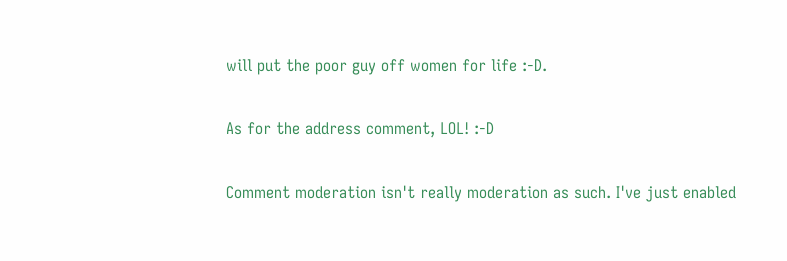will put the poor guy off women for life :-D.

As for the address comment, LOL! :-D

Comment moderation isn't really moderation as such. I've just enabled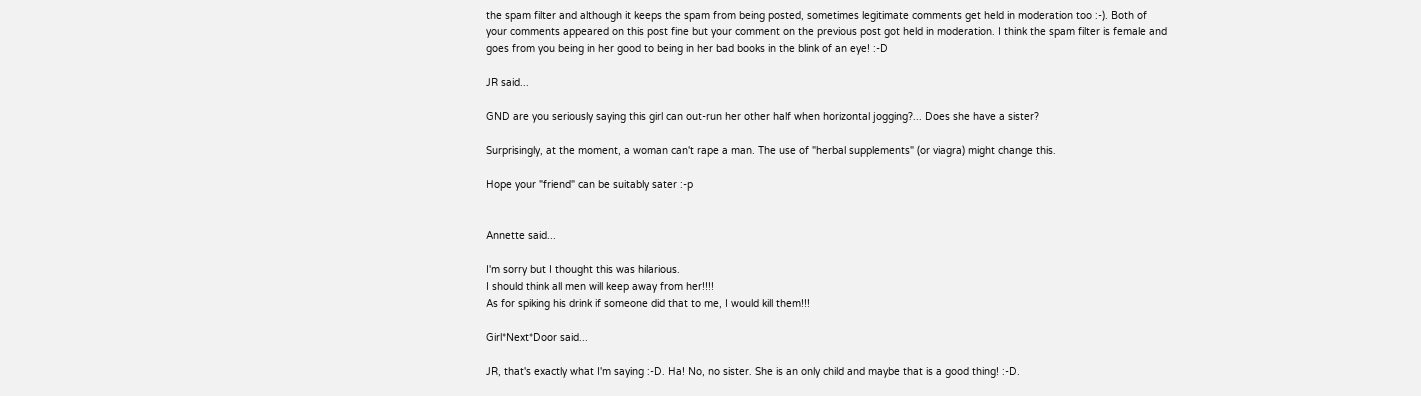the spam filter and although it keeps the spam from being posted, sometimes legitimate comments get held in moderation too :-). Both of your comments appeared on this post fine but your comment on the previous post got held in moderation. I think the spam filter is female and goes from you being in her good to being in her bad books in the blink of an eye! :-D

JR said...

GND are you seriously saying this girl can out-run her other half when horizontal jogging?... Does she have a sister?

Surprisingly, at the moment, a woman can't rape a man. The use of "herbal supplements" (or viagra) might change this.

Hope your "friend" can be suitably sater :-p


Annette said...

I'm sorry but I thought this was hilarious.
I should think all men will keep away from her!!!!
As for spiking his drink if someone did that to me, I would kill them!!!

Girl*Next*Door said...

JR, that's exactly what I'm saying :-D. Ha! No, no sister. She is an only child and maybe that is a good thing! :-D.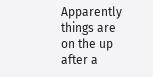Apparently things are on the up after a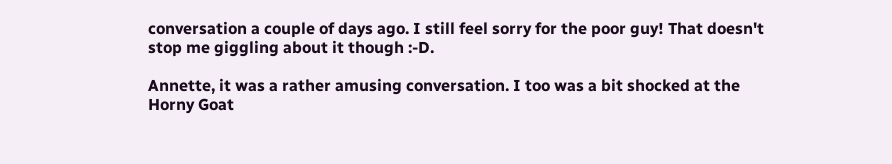conversation a couple of days ago. I still feel sorry for the poor guy! That doesn't stop me giggling about it though :-D.

Annette, it was a rather amusing conversation. I too was a bit shocked at the Horny Goat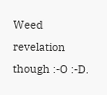Weed revelation though :-O :-D.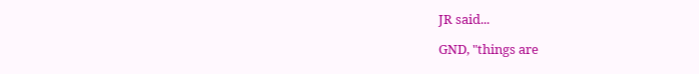JR said...

GND, "things are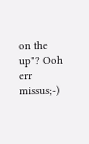on the up"? Ooh err missus;-)